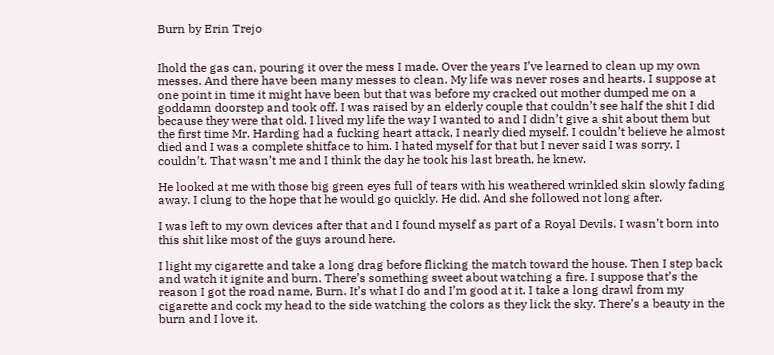Burn by Erin Trejo


Ihold the gas can, pouring it over the mess I made. Over the years I’ve learned to clean up my own messes. And there have been many messes to clean. My life was never roses and hearts. I suppose at one point in time it might have been but that was before my cracked out mother dumped me on a goddamn doorstep and took off. I was raised by an elderly couple that couldn’t see half the shit I did because they were that old. I lived my life the way I wanted to and I didn’t give a shit about them but the first time Mr. Harding had a fucking heart attack, I nearly died myself. I couldn’t believe he almost died and I was a complete shitface to him. I hated myself for that but I never said I was sorry. I couldn’t. That wasn’t me and I think the day he took his last breath, he knew.

He looked at me with those big green eyes full of tears with his weathered wrinkled skin slowly fading away. I clung to the hope that he would go quickly. He did. And she followed not long after.

I was left to my own devices after that and I found myself as part of a Royal Devils. I wasn’t born into this shit like most of the guys around here.

I light my cigarette and take a long drag before flicking the match toward the house. Then I step back and watch it ignite and burn. There’s something sweet about watching a fire. I suppose that’s the reason I got the road name, Burn. It’s what I do and I’m good at it. I take a long drawl from my cigarette and cock my head to the side watching the colors as they lick the sky. There’s a beauty in the burn and I love it.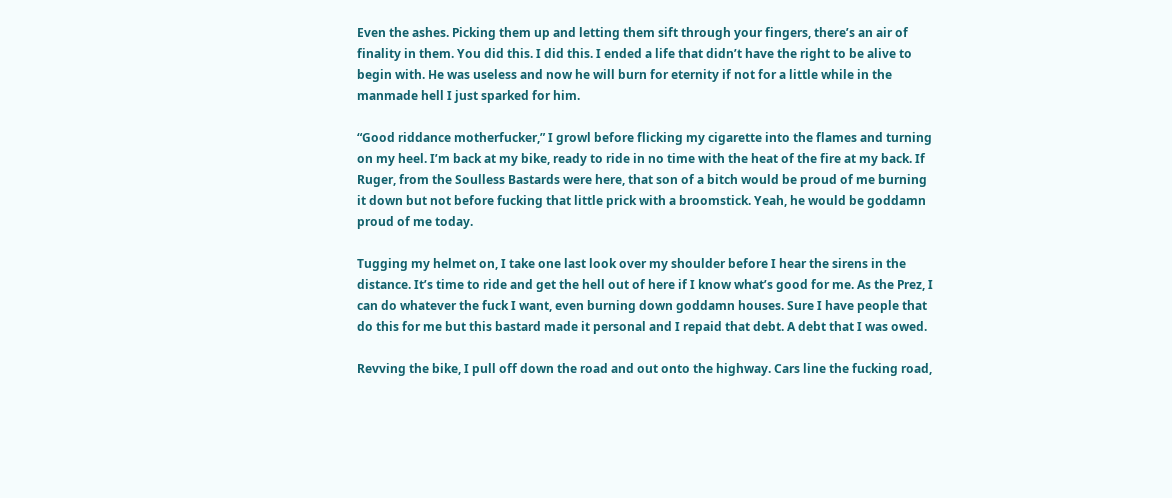Even the ashes. Picking them up and letting them sift through your fingers, there’s an air of finality in them. You did this. I did this. I ended a life that didn’t have the right to be alive to begin with. He was useless and now he will burn for eternity if not for a little while in the manmade hell I just sparked for him.

“Good riddance motherfucker,” I growl before flicking my cigarette into the flames and turning on my heel. I’m back at my bike, ready to ride in no time with the heat of the fire at my back. If Ruger, from the Soulless Bastards were here, that son of a bitch would be proud of me burning it down but not before fucking that little prick with a broomstick. Yeah, he would be goddamn proud of me today.

Tugging my helmet on, I take one last look over my shoulder before I hear the sirens in the distance. It’s time to ride and get the hell out of here if I know what’s good for me. As the Prez, I can do whatever the fuck I want, even burning down goddamn houses. Sure I have people that do this for me but this bastard made it personal and I repaid that debt. A debt that I was owed.

Revving the bike, I pull off down the road and out onto the highway. Cars line the fucking road,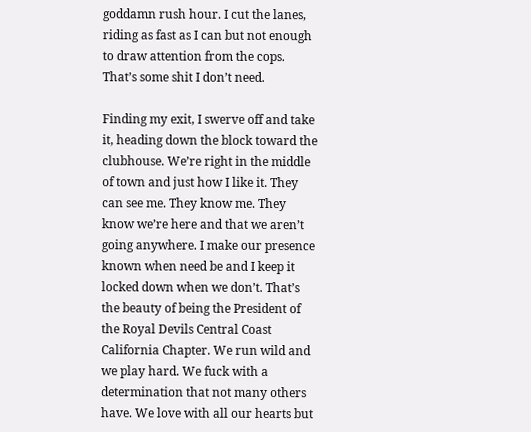goddamn rush hour. I cut the lanes, riding as fast as I can but not enough to draw attention from the cops. That’s some shit I don’t need.

Finding my exit, I swerve off and take it, heading down the block toward the clubhouse. We’re right in the middle of town and just how I like it. They can see me. They know me. They know we’re here and that we aren’t going anywhere. I make our presence known when need be and I keep it locked down when we don’t. That’s the beauty of being the President of the Royal Devils Central Coast California Chapter. We run wild and we play hard. We fuck with a determination that not many others have. We love with all our hearts but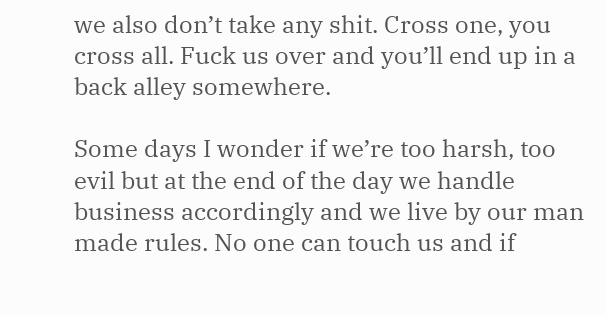we also don’t take any shit. Cross one, you cross all. Fuck us over and you’ll end up in a back alley somewhere.

Some days I wonder if we’re too harsh, too evil but at the end of the day we handle business accordingly and we live by our man made rules. No one can touch us and if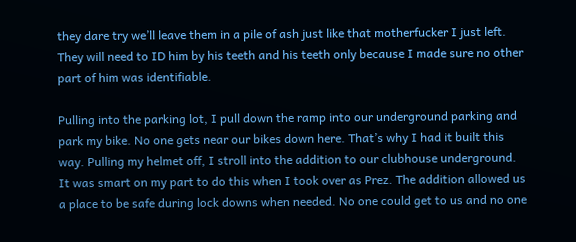they dare try we’ll leave them in a pile of ash just like that motherfucker I just left. They will need to ID him by his teeth and his teeth only because I made sure no other part of him was identifiable.

Pulling into the parking lot, I pull down the ramp into our underground parking and park my bike. No one gets near our bikes down here. That’s why I had it built this way. Pulling my helmet off, I stroll into the addition to our clubhouse underground. It was smart on my part to do this when I took over as Prez. The addition allowed us a place to be safe during lock downs when needed. No one could get to us and no one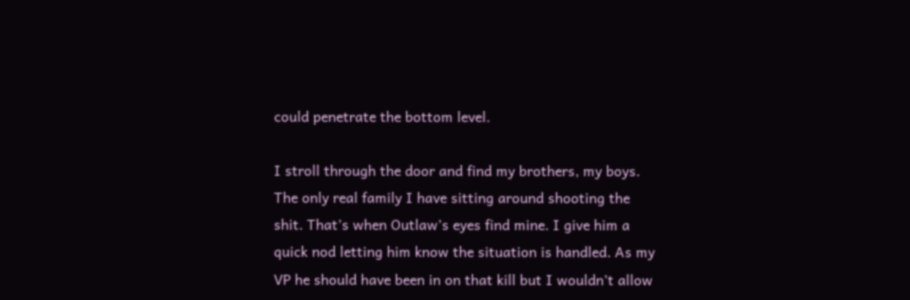could penetrate the bottom level.

I stroll through the door and find my brothers, my boys. The only real family I have sitting around shooting the shit. That’s when Outlaw’s eyes find mine. I give him a quick nod letting him know the situation is handled. As my VP he should have been in on that kill but I wouldn’t allow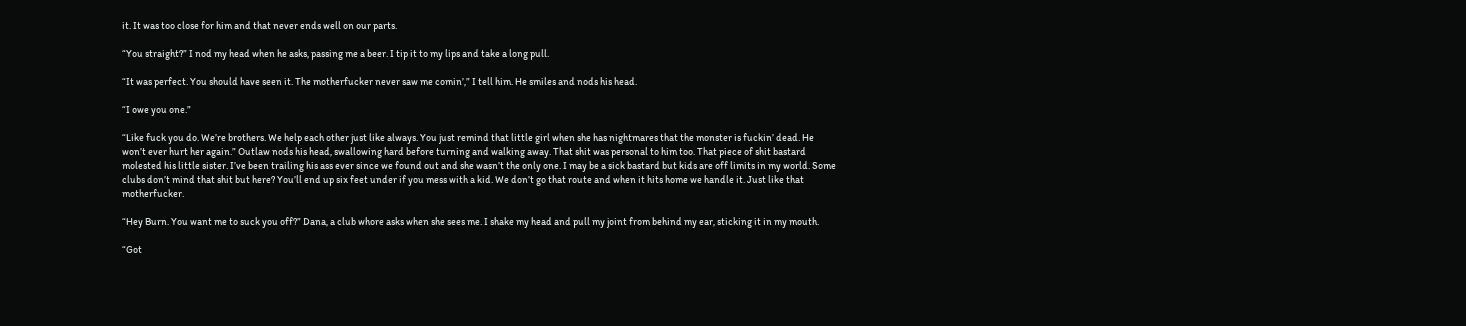it. It was too close for him and that never ends well on our parts.

“You straight?” I nod my head when he asks, passing me a beer. I tip it to my lips and take a long pull.

“It was perfect. You should have seen it. The motherfucker never saw me comin’,” I tell him. He smiles and nods his head.

“I owe you one.”

“Like fuck you do. We’re brothers. We help each other just like always. You just remind that little girl when she has nightmares that the monster is fuckin’ dead. He won’t ever hurt her again.” Outlaw nods his head, swallowing hard before turning and walking away. That shit was personal to him too. That piece of shit bastard molested his little sister. I’ve been trailing his ass ever since we found out and she wasn’t the only one. I may be a sick bastard but kids are off limits in my world. Some clubs don’t mind that shit but here? You’ll end up six feet under if you mess with a kid. We don’t go that route and when it hits home we handle it. Just like that motherfucker.

“Hey Burn. You want me to suck you off?” Dana, a club whore asks when she sees me. I shake my head and pull my joint from behind my ear, sticking it in my mouth.

“Got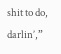shit to do, darlin’,”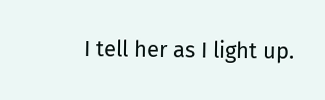I tell her as I light up.